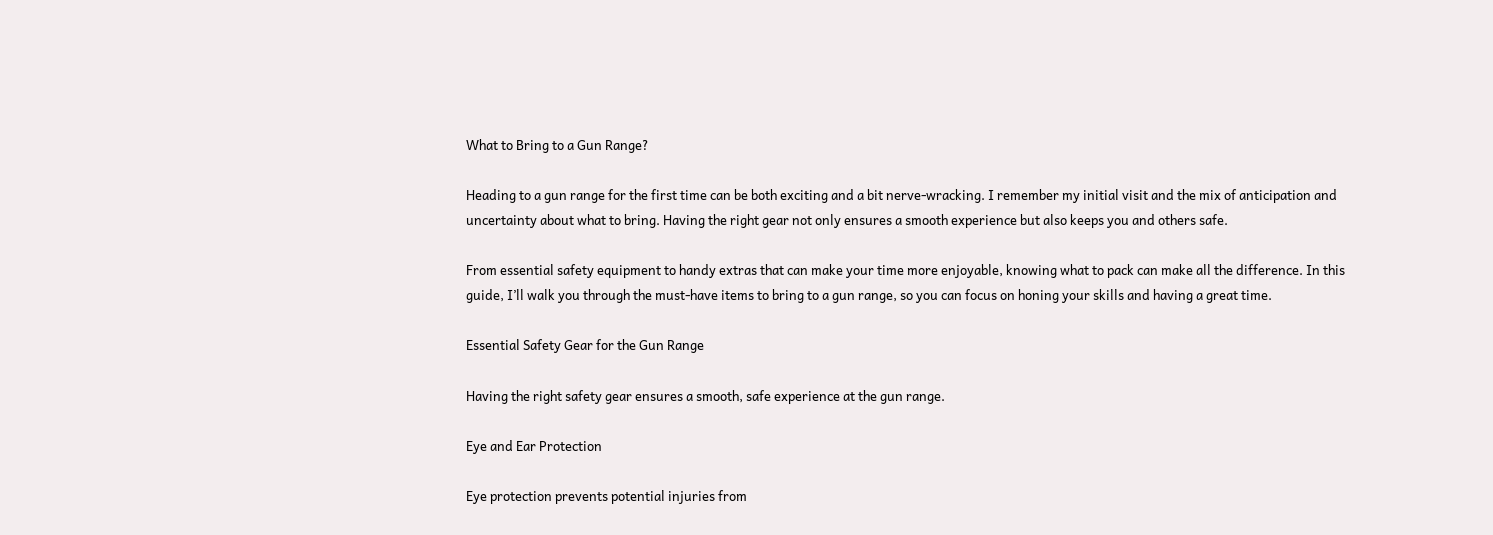What to Bring to a Gun Range?

Heading to a gun range for the first time can be both exciting and a bit nerve-wracking. I remember my initial visit and the mix of anticipation and uncertainty about what to bring. Having the right gear not only ensures a smooth experience but also keeps you and others safe.

From essential safety equipment to handy extras that can make your time more enjoyable, knowing what to pack can make all the difference. In this guide, I’ll walk you through the must-have items to bring to a gun range, so you can focus on honing your skills and having a great time.

Essential Safety Gear for the Gun Range

Having the right safety gear ensures a smooth, safe experience at the gun range.

Eye and Ear Protection

Eye protection prevents potential injuries from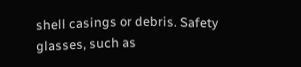shell casings or debris. Safety glasses, such as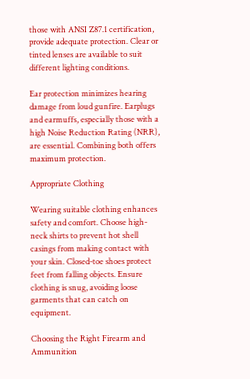those with ANSI Z87.1 certification, provide adequate protection. Clear or tinted lenses are available to suit different lighting conditions.

Ear protection minimizes hearing damage from loud gunfire. Earplugs and earmuffs, especially those with a high Noise Reduction Rating (NRR), are essential. Combining both offers maximum protection.

Appropriate Clothing

Wearing suitable clothing enhances safety and comfort. Choose high-neck shirts to prevent hot shell casings from making contact with your skin. Closed-toe shoes protect feet from falling objects. Ensure clothing is snug, avoiding loose garments that can catch on equipment.

Choosing the Right Firearm and Ammunition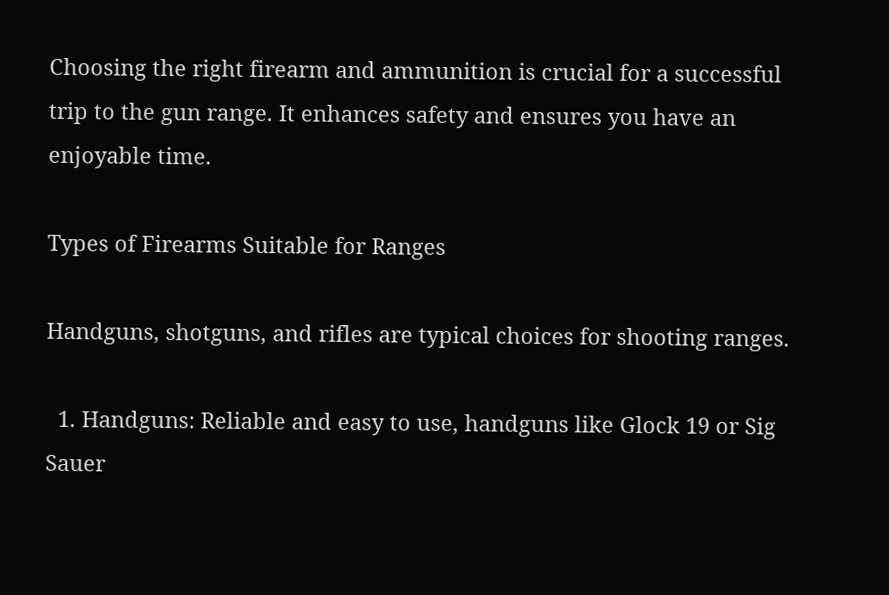Choosing the right firearm and ammunition is crucial for a successful trip to the gun range. It enhances safety and ensures you have an enjoyable time.

Types of Firearms Suitable for Ranges

Handguns, shotguns, and rifles are typical choices for shooting ranges.

  1. Handguns: Reliable and easy to use, handguns like Glock 19 or Sig Sauer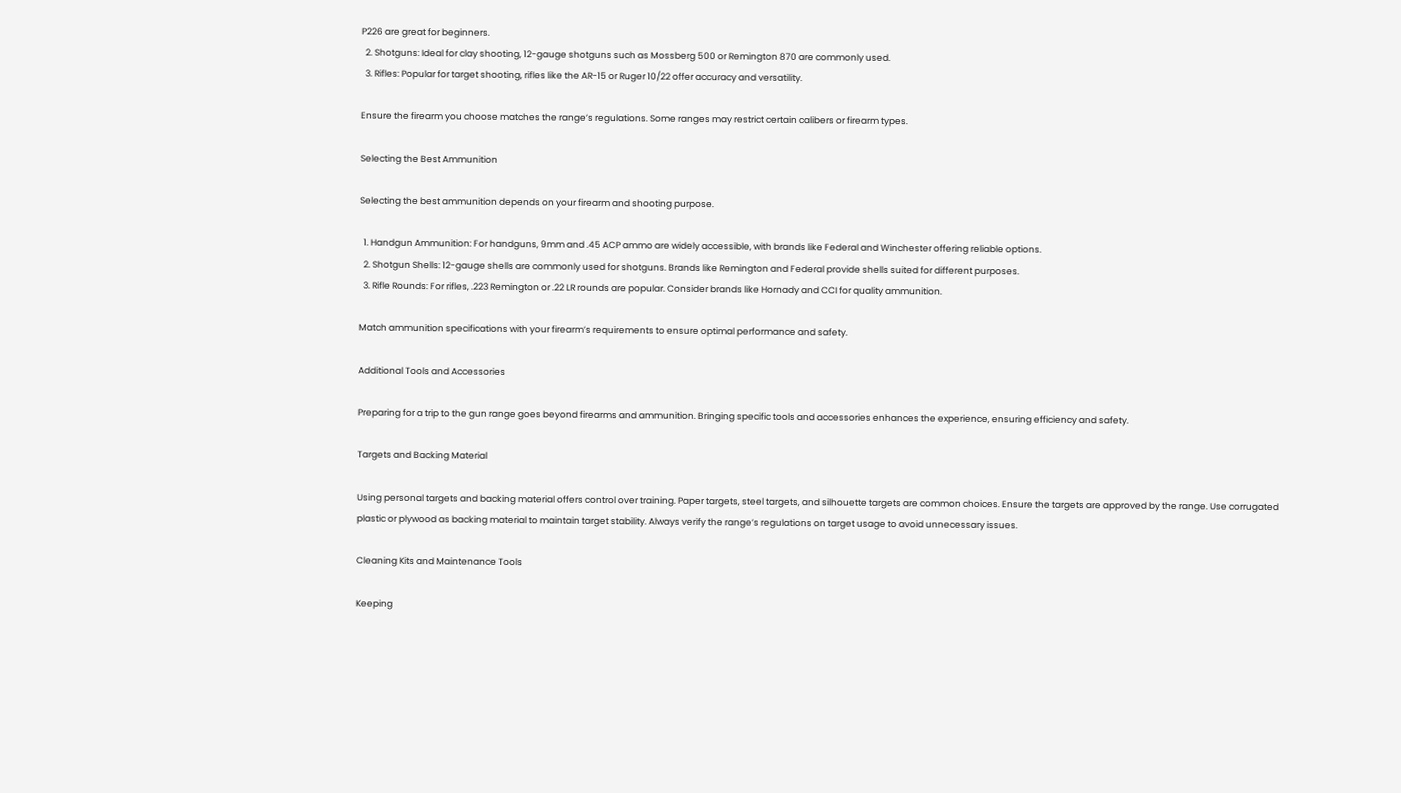P226 are great for beginners.
  2. Shotguns: Ideal for clay shooting, 12-gauge shotguns such as Mossberg 500 or Remington 870 are commonly used.
  3. Rifles: Popular for target shooting, rifles like the AR-15 or Ruger 10/22 offer accuracy and versatility.

Ensure the firearm you choose matches the range’s regulations. Some ranges may restrict certain calibers or firearm types.

Selecting the Best Ammunition

Selecting the best ammunition depends on your firearm and shooting purpose.

  1. Handgun Ammunition: For handguns, 9mm and .45 ACP ammo are widely accessible, with brands like Federal and Winchester offering reliable options.
  2. Shotgun Shells: 12-gauge shells are commonly used for shotguns. Brands like Remington and Federal provide shells suited for different purposes.
  3. Rifle Rounds: For rifles, .223 Remington or .22 LR rounds are popular. Consider brands like Hornady and CCI for quality ammunition.

Match ammunition specifications with your firearm’s requirements to ensure optimal performance and safety.

Additional Tools and Accessories

Preparing for a trip to the gun range goes beyond firearms and ammunition. Bringing specific tools and accessories enhances the experience, ensuring efficiency and safety.

Targets and Backing Material

Using personal targets and backing material offers control over training. Paper targets, steel targets, and silhouette targets are common choices. Ensure the targets are approved by the range. Use corrugated plastic or plywood as backing material to maintain target stability. Always verify the range’s regulations on target usage to avoid unnecessary issues.

Cleaning Kits and Maintenance Tools

Keeping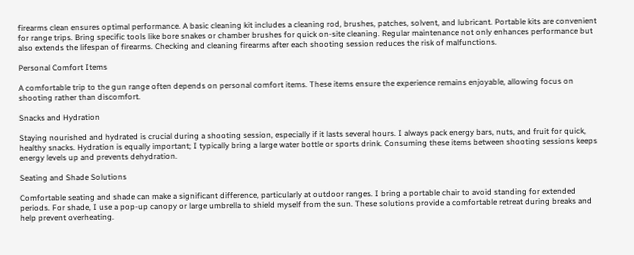firearms clean ensures optimal performance. A basic cleaning kit includes a cleaning rod, brushes, patches, solvent, and lubricant. Portable kits are convenient for range trips. Bring specific tools like bore snakes or chamber brushes for quick on-site cleaning. Regular maintenance not only enhances performance but also extends the lifespan of firearms. Checking and cleaning firearms after each shooting session reduces the risk of malfunctions.

Personal Comfort Items

A comfortable trip to the gun range often depends on personal comfort items. These items ensure the experience remains enjoyable, allowing focus on shooting rather than discomfort.

Snacks and Hydration

Staying nourished and hydrated is crucial during a shooting session, especially if it lasts several hours. I always pack energy bars, nuts, and fruit for quick, healthy snacks. Hydration is equally important; I typically bring a large water bottle or sports drink. Consuming these items between shooting sessions keeps energy levels up and prevents dehydration.

Seating and Shade Solutions

Comfortable seating and shade can make a significant difference, particularly at outdoor ranges. I bring a portable chair to avoid standing for extended periods. For shade, I use a pop-up canopy or large umbrella to shield myself from the sun. These solutions provide a comfortable retreat during breaks and help prevent overheating.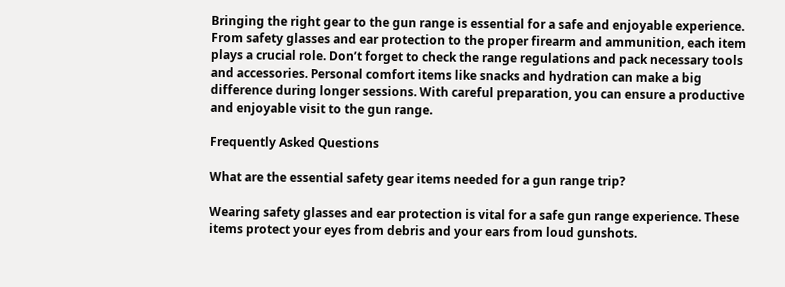Bringing the right gear to the gun range is essential for a safe and enjoyable experience. From safety glasses and ear protection to the proper firearm and ammunition, each item plays a crucial role. Don’t forget to check the range regulations and pack necessary tools and accessories. Personal comfort items like snacks and hydration can make a big difference during longer sessions. With careful preparation, you can ensure a productive and enjoyable visit to the gun range.

Frequently Asked Questions

What are the essential safety gear items needed for a gun range trip?

Wearing safety glasses and ear protection is vital for a safe gun range experience. These items protect your eyes from debris and your ears from loud gunshots.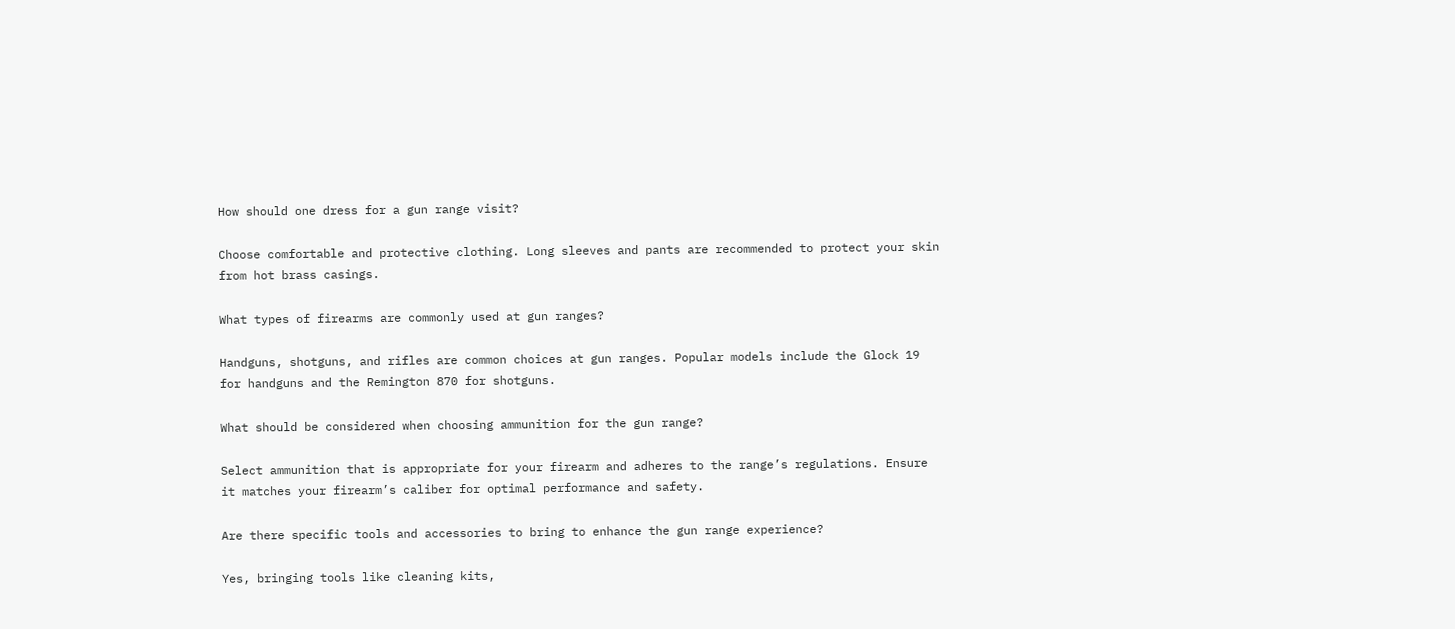How should one dress for a gun range visit?

Choose comfortable and protective clothing. Long sleeves and pants are recommended to protect your skin from hot brass casings.

What types of firearms are commonly used at gun ranges?

Handguns, shotguns, and rifles are common choices at gun ranges. Popular models include the Glock 19 for handguns and the Remington 870 for shotguns.

What should be considered when choosing ammunition for the gun range?

Select ammunition that is appropriate for your firearm and adheres to the range’s regulations. Ensure it matches your firearm’s caliber for optimal performance and safety.

Are there specific tools and accessories to bring to enhance the gun range experience?

Yes, bringing tools like cleaning kits,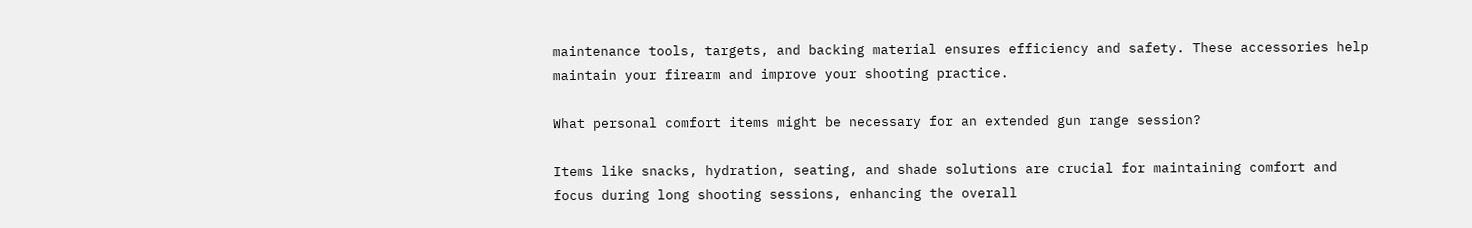maintenance tools, targets, and backing material ensures efficiency and safety. These accessories help maintain your firearm and improve your shooting practice.

What personal comfort items might be necessary for an extended gun range session?

Items like snacks, hydration, seating, and shade solutions are crucial for maintaining comfort and focus during long shooting sessions, enhancing the overall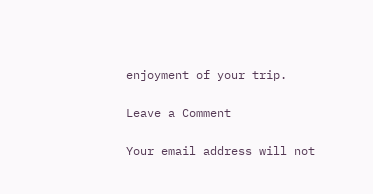enjoyment of your trip.

Leave a Comment

Your email address will not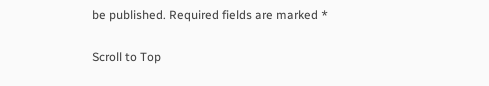be published. Required fields are marked *

Scroll to Top